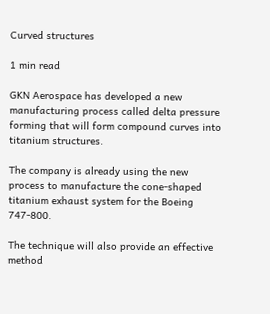Curved structures

1 min read

GKN Aerospace has developed a new manufacturing process called delta pressure forming that will form compound curves into titanium structures.

The company is already using the new process to manufacture the cone-shaped titanium exhaust system for the Boeing 747-800.

The technique will also provide an effective method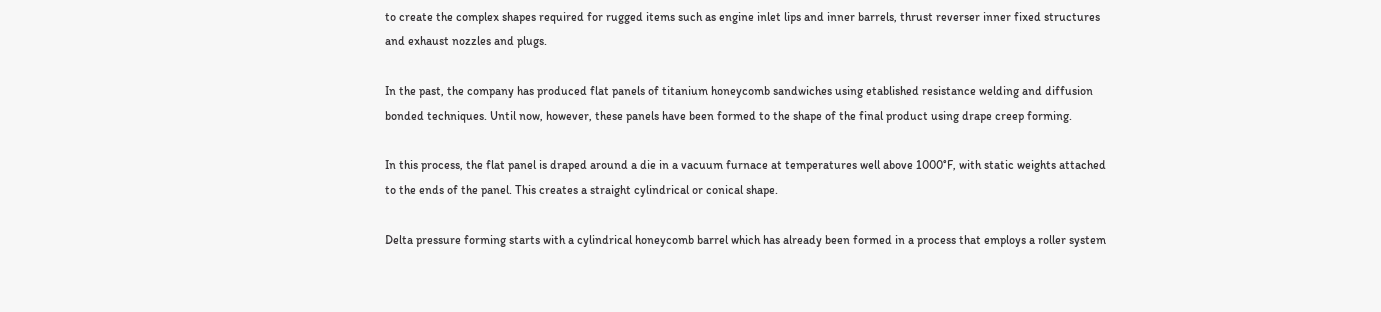to create the complex shapes required for rugged items such as engine inlet lips and inner barrels, thrust reverser inner fixed structures and exhaust nozzles and plugs.

In the past, the company has produced flat panels of titanium honeycomb sandwiches using etablished resistance welding and diffusion bonded techniques. Until now, however, these panels have been formed to the shape of the final product using drape creep forming.

In this process, the flat panel is draped around a die in a vacuum furnace at temperatures well above 1000°F, with static weights attached to the ends of the panel. This creates a straight cylindrical or conical shape.

Delta pressure forming starts with a cylindrical honeycomb barrel which has already been formed in a process that employs a roller system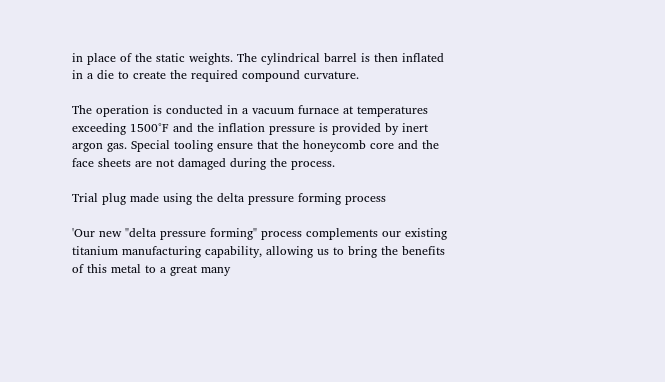in place of the static weights. The cylindrical barrel is then inflated in a die to create the required compound curvature.

The operation is conducted in a vacuum furnace at temperatures exceeding 1500°F and the inflation pressure is provided by inert argon gas. Special tooling ensure that the honeycomb core and the face sheets are not damaged during the process.

Trial plug made using the delta pressure forming process

'Our new "delta pressure forming" process complements our existing titanium manufacturing capability, allowing us to bring the benefits of this metal to a great many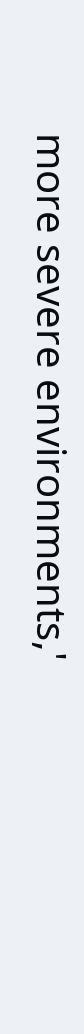more severe environments,'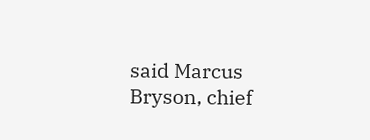said Marcus Bryson, chief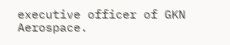executive officer of GKN Aerospace.